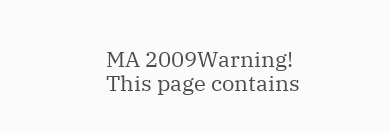MA 2009Warning!
This page contains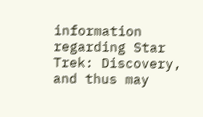information regarding Star Trek: Discovery, and thus may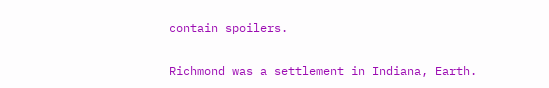contain spoilers.

Richmond was a settlement in Indiana, Earth.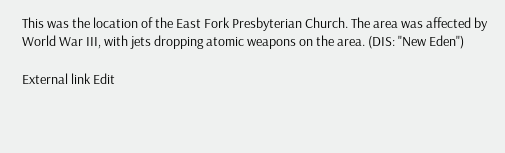This was the location of the East Fork Presbyterian Church. The area was affected by World War III, with jets dropping atomic weapons on the area. (DIS: "New Eden")

External link Edit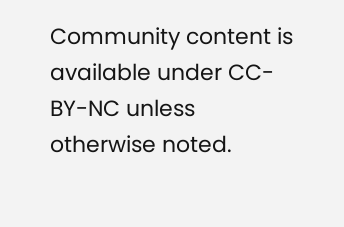Community content is available under CC-BY-NC unless otherwise noted.